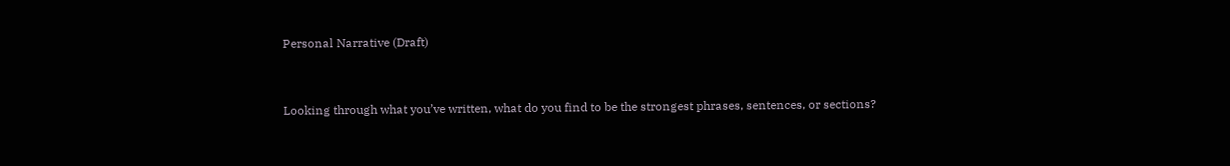Personal Narrative (Draft)



Looking through what you’ve written, what do you find to be the strongest phrases, sentences, or sections?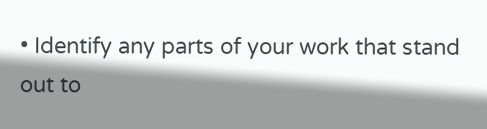• Identify any parts of your work that stand out to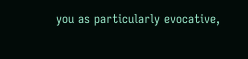you as particularly evocative,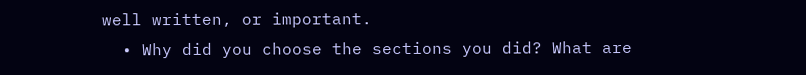well written, or important.
  • Why did you choose the sections you did? What are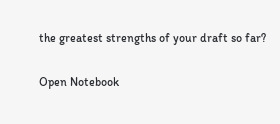the greatest strengths of your draft so far?

Open Notebook